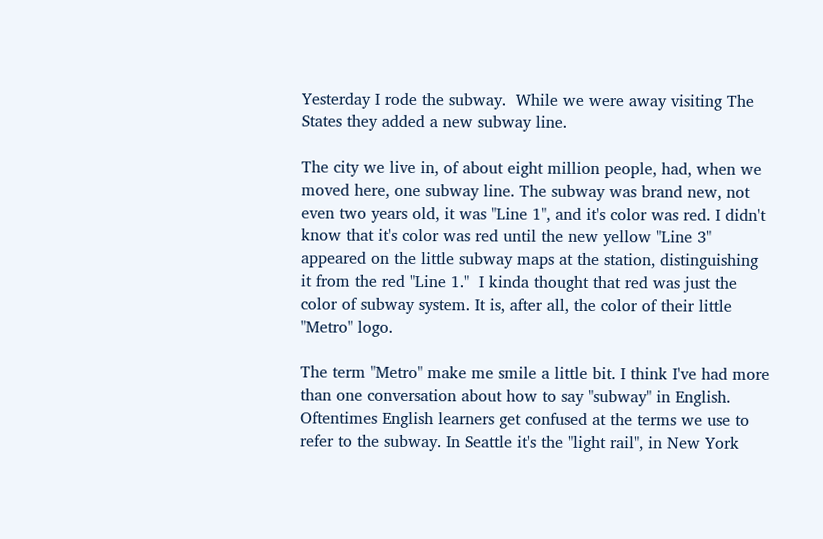Yesterday I rode the subway.  While we were away visiting The States they added a new subway line.

The city we live in, of about eight million people, had, when we moved here, one subway line. The subway was brand new, not even two years old, it was "Line 1", and it's color was red. I didn't know that it's color was red until the new yellow "Line 3" appeared on the little subway maps at the station, distinguishing it from the red "Line 1."  I kinda thought that red was just the color of subway system. It is, after all, the color of their little "Metro" logo.

The term "Metro" make me smile a little bit. I think I've had more than one conversation about how to say "subway" in English. Oftentimes English learners get confused at the terms we use to refer to the subway. In Seattle it's the "light rail", in New York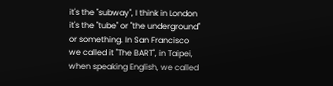it's the "subway", I think in London it's the "tube" or "the underground" or something. In San Francisco we called it "The BART", in Taipei, when speaking English, we called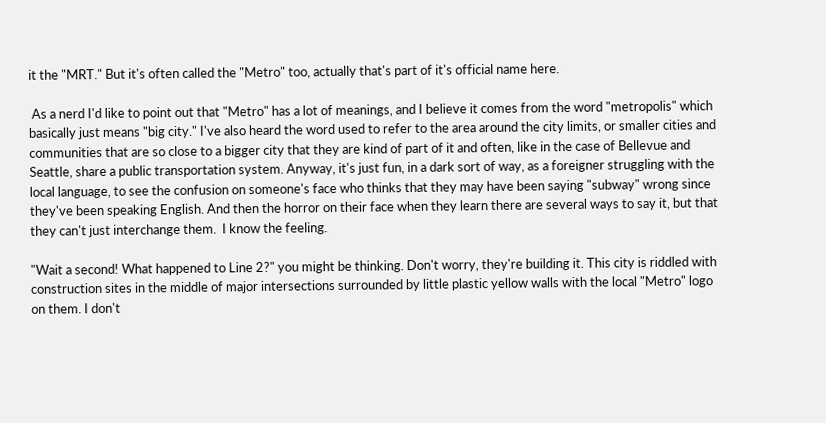it the "MRT." But it's often called the "Metro" too, actually that's part of it's official name here.

 As a nerd I'd like to point out that "Metro" has a lot of meanings, and I believe it comes from the word "metropolis" which basically just means "big city." I've also heard the word used to refer to the area around the city limits, or smaller cities and communities that are so close to a bigger city that they are kind of part of it and often, like in the case of Bellevue and Seattle, share a public transportation system. Anyway, it's just fun, in a dark sort of way, as a foreigner struggling with the local language, to see the confusion on someone's face who thinks that they may have been saying "subway" wrong since they've been speaking English. And then the horror on their face when they learn there are several ways to say it, but that they can't just interchange them.  I know the feeling.

"Wait a second! What happened to Line 2?" you might be thinking. Don't worry, they're building it. This city is riddled with construction sites in the middle of major intersections surrounded by little plastic yellow walls with the local "Metro" logo on them. I don't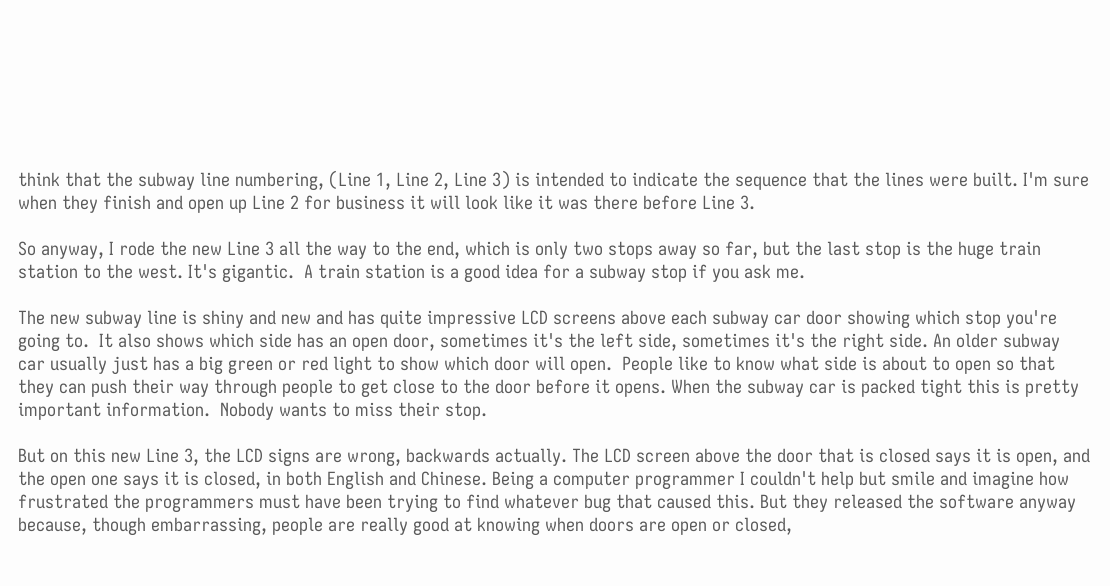think that the subway line numbering, (Line 1, Line 2, Line 3) is intended to indicate the sequence that the lines were built. I'm sure when they finish and open up Line 2 for business it will look like it was there before Line 3.

So anyway, I rode the new Line 3 all the way to the end, which is only two stops away so far, but the last stop is the huge train station to the west. It's gigantic.  A train station is a good idea for a subway stop if you ask me.

The new subway line is shiny and new and has quite impressive LCD screens above each subway car door showing which stop you're going to.  It also shows which side has an open door, sometimes it's the left side, sometimes it's the right side. An older subway car usually just has a big green or red light to show which door will open.  People like to know what side is about to open so that they can push their way through people to get close to the door before it opens. When the subway car is packed tight this is pretty important information.  Nobody wants to miss their stop.

But on this new Line 3, the LCD signs are wrong, backwards actually. The LCD screen above the door that is closed says it is open, and the open one says it is closed, in both English and Chinese. Being a computer programmer I couldn't help but smile and imagine how frustrated the programmers must have been trying to find whatever bug that caused this. But they released the software anyway because, though embarrassing, people are really good at knowing when doors are open or closed,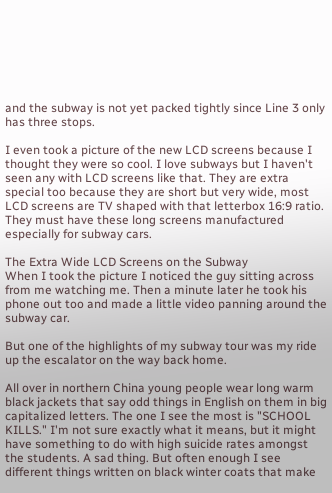and the subway is not yet packed tightly since Line 3 only has three stops.

I even took a picture of the new LCD screens because I thought they were so cool. I love subways but I haven't seen any with LCD screens like that. They are extra special too because they are short but very wide, most LCD screens are TV shaped with that letterbox 16:9 ratio. They must have these long screens manufactured especially for subway cars.

The Extra Wide LCD Screens on the Subway
When I took the picture I noticed the guy sitting across from me watching me. Then a minute later he took his phone out too and made a little video panning around the subway car.

But one of the highlights of my subway tour was my ride up the escalator on the way back home.

All over in northern China young people wear long warm black jackets that say odd things in English on them in big capitalized letters. The one I see the most is "SCHOOL KILLS." I'm not sure exactly what it means, but it might have something to do with high suicide rates amongst the students. A sad thing. But often enough I see different things written on black winter coats that make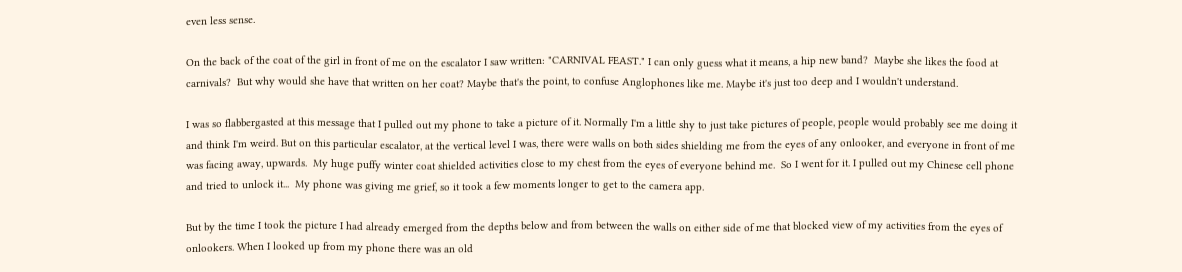even less sense.

On the back of the coat of the girl in front of me on the escalator I saw written: "CARNIVAL FEAST." I can only guess what it means, a hip new band?  Maybe she likes the food at carnivals?  But why would she have that written on her coat? Maybe that's the point, to confuse Anglophones like me. Maybe it's just too deep and I wouldn't understand.

I was so flabbergasted at this message that I pulled out my phone to take a picture of it. Normally I'm a little shy to just take pictures of people, people would probably see me doing it and think I'm weird. But on this particular escalator, at the vertical level I was, there were walls on both sides shielding me from the eyes of any onlooker, and everyone in front of me was facing away, upwards.  My huge puffy winter coat shielded activities close to my chest from the eyes of everyone behind me.  So I went for it. I pulled out my Chinese cell phone and tried to unlock it...  My phone was giving me grief, so it took a few moments longer to get to the camera app.

But by the time I took the picture I had already emerged from the depths below and from between the walls on either side of me that blocked view of my activities from the eyes of onlookers. When I looked up from my phone there was an old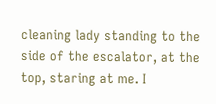cleaning lady standing to the side of the escalator, at the top, staring at me. I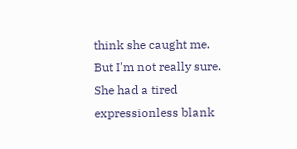think she caught me. But I'm not really sure.  She had a tired expressionless blank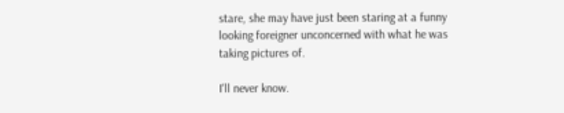stare, she may have just been staring at a funny looking foreigner unconcerned with what he was taking pictures of.

I'll never know.